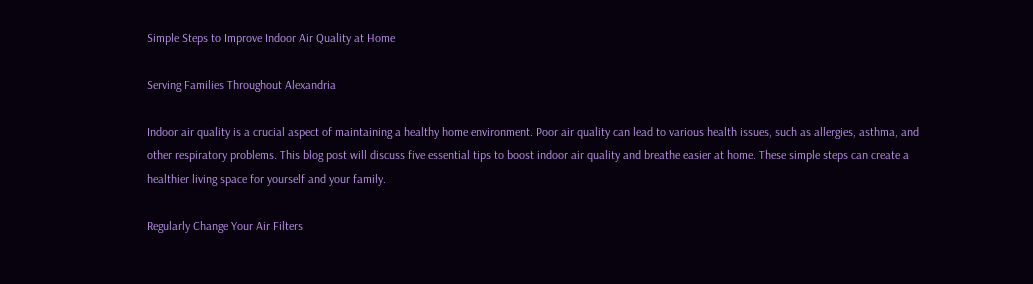Simple Steps to Improve Indoor Air Quality at Home

Serving Families Throughout Alexandria

Indoor air quality is a crucial aspect of maintaining a healthy home environment. Poor air quality can lead to various health issues, such as allergies, asthma, and other respiratory problems. This blog post will discuss five essential tips to boost indoor air quality and breathe easier at home. These simple steps can create a healthier living space for yourself and your family.

Regularly Change Your Air Filters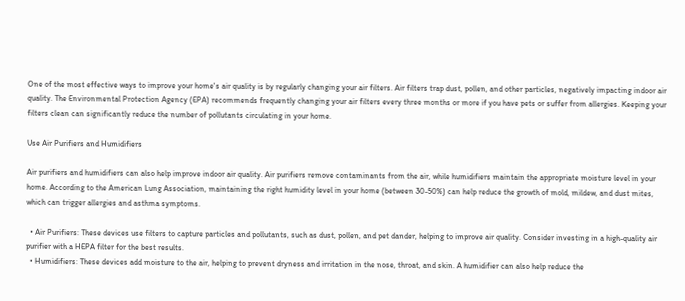One of the most effective ways to improve your home's air quality is by regularly changing your air filters. Air filters trap dust, pollen, and other particles, negatively impacting indoor air quality. The Environmental Protection Agency (EPA) recommends frequently changing your air filters every three months or more if you have pets or suffer from allergies. Keeping your filters clean can significantly reduce the number of pollutants circulating in your home.

Use Air Purifiers and Humidifiers

Air purifiers and humidifiers can also help improve indoor air quality. Air purifiers remove contaminants from the air, while humidifiers maintain the appropriate moisture level in your home. According to the American Lung Association, maintaining the right humidity level in your home (between 30-50%) can help reduce the growth of mold, mildew, and dust mites, which can trigger allergies and asthma symptoms.

  • Air Purifiers: These devices use filters to capture particles and pollutants, such as dust, pollen, and pet dander, helping to improve air quality. Consider investing in a high-quality air purifier with a HEPA filter for the best results.
  • Humidifiers: These devices add moisture to the air, helping to prevent dryness and irritation in the nose, throat, and skin. A humidifier can also help reduce the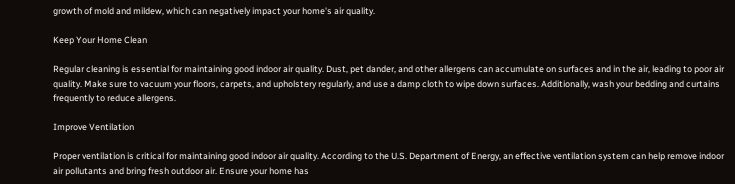growth of mold and mildew, which can negatively impact your home's air quality.

Keep Your Home Clean

Regular cleaning is essential for maintaining good indoor air quality. Dust, pet dander, and other allergens can accumulate on surfaces and in the air, leading to poor air quality. Make sure to vacuum your floors, carpets, and upholstery regularly, and use a damp cloth to wipe down surfaces. Additionally, wash your bedding and curtains frequently to reduce allergens.

Improve Ventilation

Proper ventilation is critical for maintaining good indoor air quality. According to the U.S. Department of Energy, an effective ventilation system can help remove indoor air pollutants and bring fresh outdoor air. Ensure your home has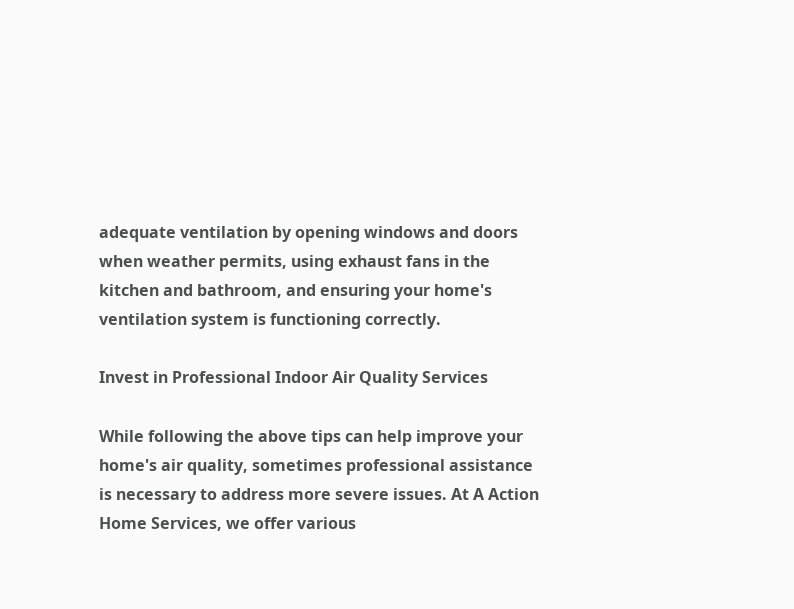adequate ventilation by opening windows and doors when weather permits, using exhaust fans in the kitchen and bathroom, and ensuring your home's ventilation system is functioning correctly.

Invest in Professional Indoor Air Quality Services

While following the above tips can help improve your home's air quality, sometimes professional assistance is necessary to address more severe issues. At A Action Home Services, we offer various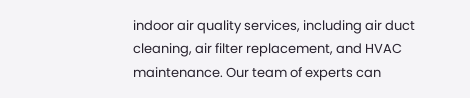indoor air quality services, including air duct cleaning, air filter replacement, and HVAC maintenance. Our team of experts can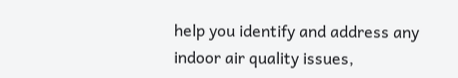help you identify and address any indoor air quality issues,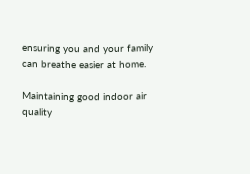ensuring you and your family can breathe easier at home.

Maintaining good indoor air quality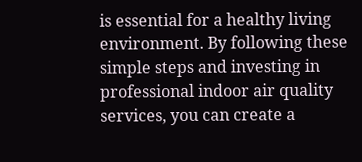is essential for a healthy living environment. By following these simple steps and investing in professional indoor air quality services, you can create a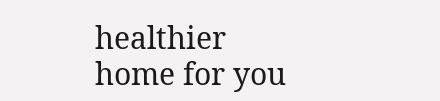healthier home for you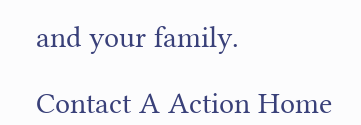and your family.

Contact A Action Home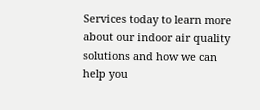Services today to learn more about our indoor air quality solutions and how we can help you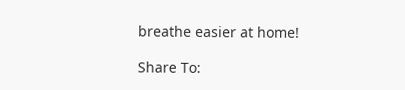breathe easier at home!

Share To: